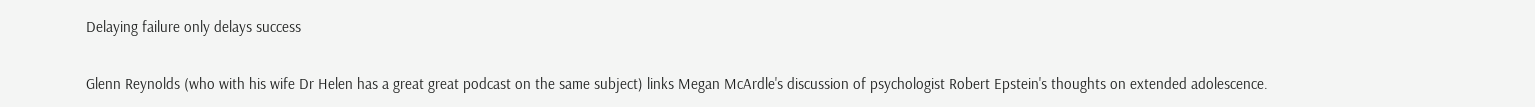Delaying failure only delays success

Glenn Reynolds (who with his wife Dr Helen has a great great podcast on the same subject) links Megan McArdle's discussion of psychologist Robert Epstein's thoughts on extended adolescence.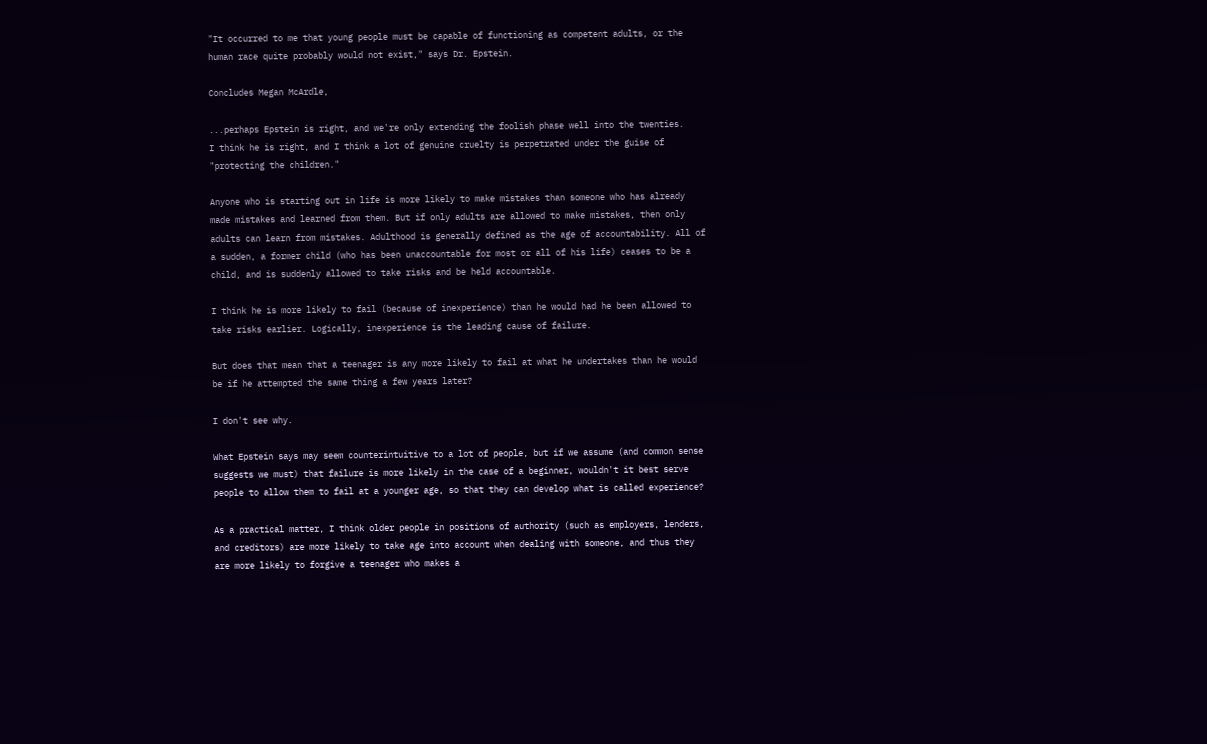"It occurred to me that young people must be capable of functioning as competent adults, or the human race quite probably would not exist," says Dr. Epstein.

Concludes Megan McArdle,

...perhaps Epstein is right, and we're only extending the foolish phase well into the twenties.
I think he is right, and I think a lot of genuine cruelty is perpetrated under the guise of "protecting the children."

Anyone who is starting out in life is more likely to make mistakes than someone who has already made mistakes and learned from them. But if only adults are allowed to make mistakes, then only adults can learn from mistakes. Adulthood is generally defined as the age of accountability. All of a sudden, a former child (who has been unaccountable for most or all of his life) ceases to be a child, and is suddenly allowed to take risks and be held accountable.

I think he is more likely to fail (because of inexperience) than he would had he been allowed to take risks earlier. Logically, inexperience is the leading cause of failure.

But does that mean that a teenager is any more likely to fail at what he undertakes than he would be if he attempted the same thing a few years later?

I don't see why.

What Epstein says may seem counterintuitive to a lot of people, but if we assume (and common sense suggests we must) that failure is more likely in the case of a beginner, wouldn't it best serve people to allow them to fail at a younger age, so that they can develop what is called experience?

As a practical matter, I think older people in positions of authority (such as employers, lenders, and creditors) are more likely to take age into account when dealing with someone, and thus they are more likely to forgive a teenager who makes a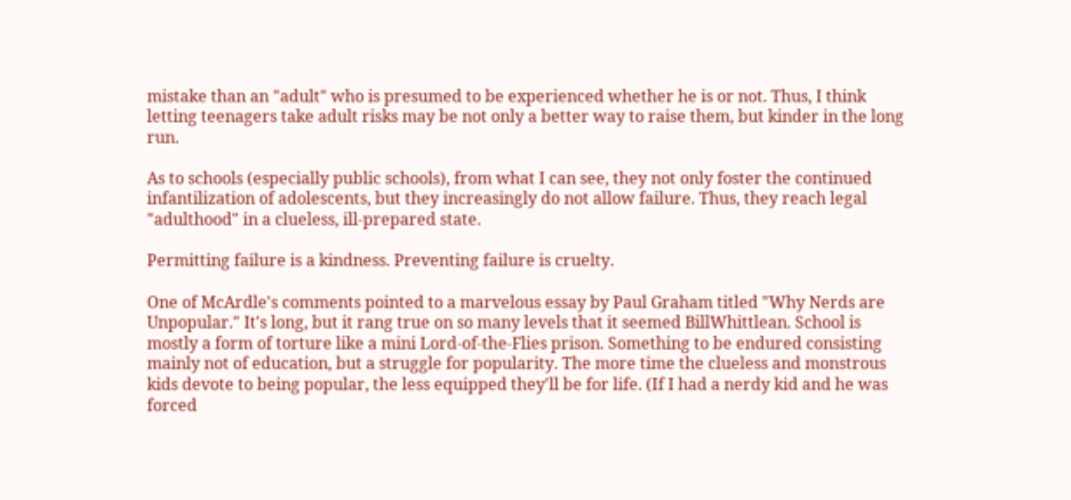mistake than an "adult" who is presumed to be experienced whether he is or not. Thus, I think letting teenagers take adult risks may be not only a better way to raise them, but kinder in the long run.

As to schools (especially public schools), from what I can see, they not only foster the continued infantilization of adolescents, but they increasingly do not allow failure. Thus, they reach legal "adulthood" in a clueless, ill-prepared state.

Permitting failure is a kindness. Preventing failure is cruelty.

One of McArdle's comments pointed to a marvelous essay by Paul Graham titled "Why Nerds are Unpopular." It's long, but it rang true on so many levels that it seemed BillWhittlean. School is mostly a form of torture like a mini Lord-of-the-Flies prison. Something to be endured consisting mainly not of education, but a struggle for popularity. The more time the clueless and monstrous kids devote to being popular, the less equipped they'll be for life. (If I had a nerdy kid and he was forced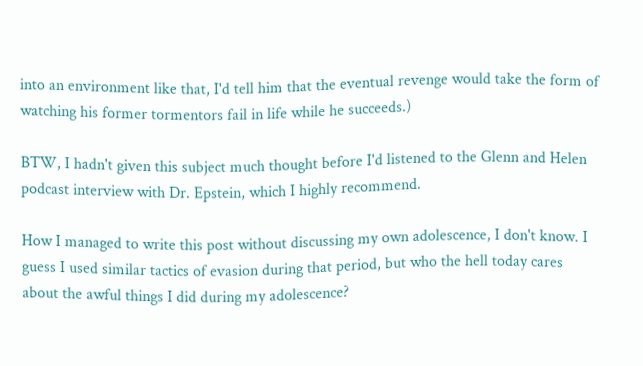into an environment like that, I'd tell him that the eventual revenge would take the form of watching his former tormentors fail in life while he succeeds.)

BTW, I hadn't given this subject much thought before I'd listened to the Glenn and Helen podcast interview with Dr. Epstein, which I highly recommend.

How I managed to write this post without discussing my own adolescence, I don't know. I guess I used similar tactics of evasion during that period, but who the hell today cares about the awful things I did during my adolescence?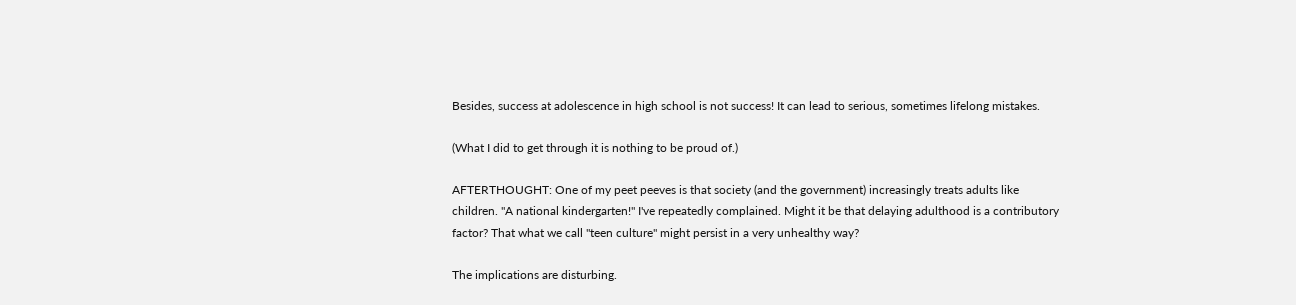Besides, success at adolescence in high school is not success! It can lead to serious, sometimes lifelong mistakes.

(What I did to get through it is nothing to be proud of.)

AFTERTHOUGHT: One of my peet peeves is that society (and the government) increasingly treats adults like children. "A national kindergarten!" I've repeatedly complained. Might it be that delaying adulthood is a contributory factor? That what we call "teen culture" might persist in a very unhealthy way?

The implications are disturbing.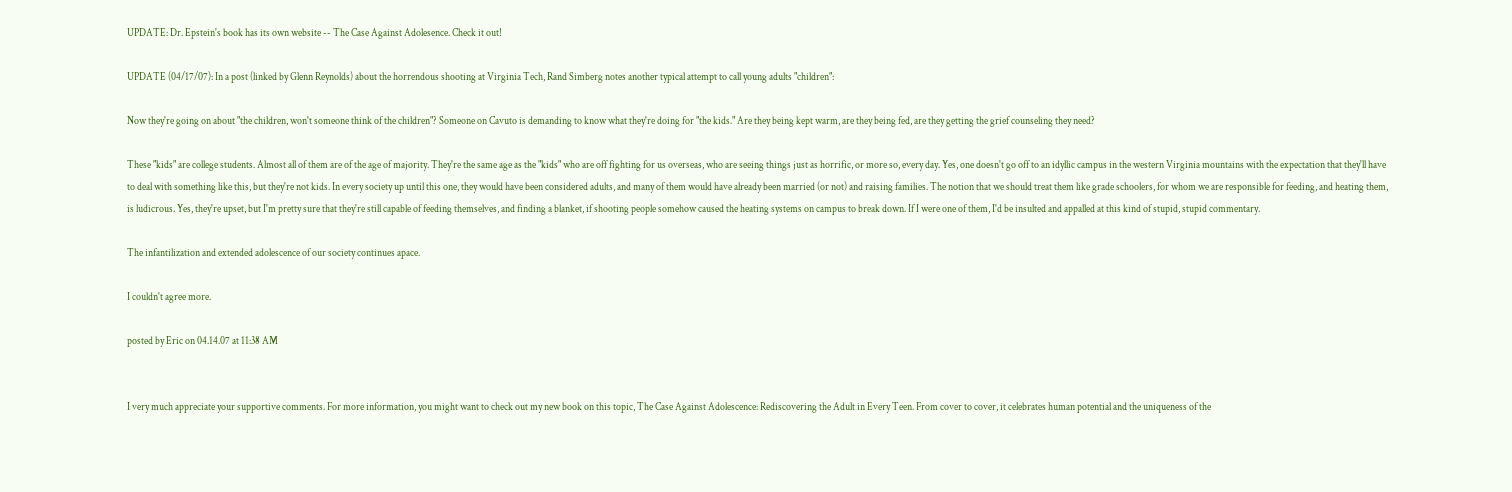UPDATE: Dr. Epstein's book has its own website -- The Case Against Adolesence. Check it out!

UPDATE (04/17/07): In a post (linked by Glenn Reynolds) about the horrendous shooting at Virginia Tech, Rand Simberg notes another typical attempt to call young adults "children":

Now they're going on about "the children, won't someone think of the children"? Someone on Cavuto is demanding to know what they're doing for "the kids." Are they being kept warm, are they being fed, are they getting the grief counseling they need?

These "kids" are college students. Almost all of them are of the age of majority. They're the same age as the "kids" who are off fighting for us overseas, who are seeing things just as horrific, or more so, every day. Yes, one doesn't go off to an idyllic campus in the western Virginia mountains with the expectation that they'll have to deal with something like this, but they're not kids. In every society up until this one, they would have been considered adults, and many of them would have already been married (or not) and raising families. The notion that we should treat them like grade schoolers, for whom we are responsible for feeding, and heating them, is ludicrous. Yes, they're upset, but I'm pretty sure that they're still capable of feeding themselves, and finding a blanket, if shooting people somehow caused the heating systems on campus to break down. If I were one of them, I'd be insulted and appalled at this kind of stupid, stupid commentary.

The infantilization and extended adolescence of our society continues apace.

I couldn't agree more.

posted by Eric on 04.14.07 at 11:38 AM


I very much appreciate your supportive comments. For more information, you might want to check out my new book on this topic, The Case Against Adolescence: Rediscovering the Adult in Every Teen. From cover to cover, it celebrates human potential and the uniqueness of the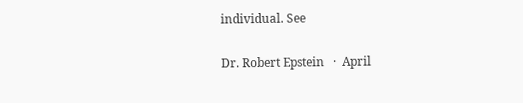individual. See

Dr. Robert Epstein   ·  April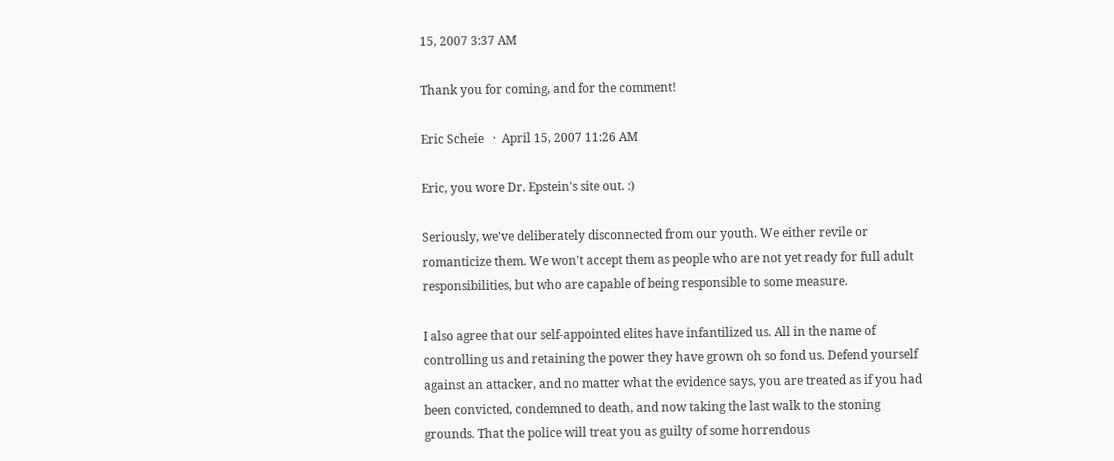15, 2007 3:37 AM

Thank you for coming, and for the comment!

Eric Scheie   ·  April 15, 2007 11:26 AM

Eric, you wore Dr. Epstein's site out. :)

Seriously, we've deliberately disconnected from our youth. We either revile or romanticize them. We won't accept them as people who are not yet ready for full adult responsibilities, but who are capable of being responsible to some measure.

I also agree that our self-appointed elites have infantilized us. All in the name of controlling us and retaining the power they have grown oh so fond us. Defend yourself against an attacker, and no matter what the evidence says, you are treated as if you had been convicted, condemned to death, and now taking the last walk to the stoning grounds. That the police will treat you as guilty of some horrendous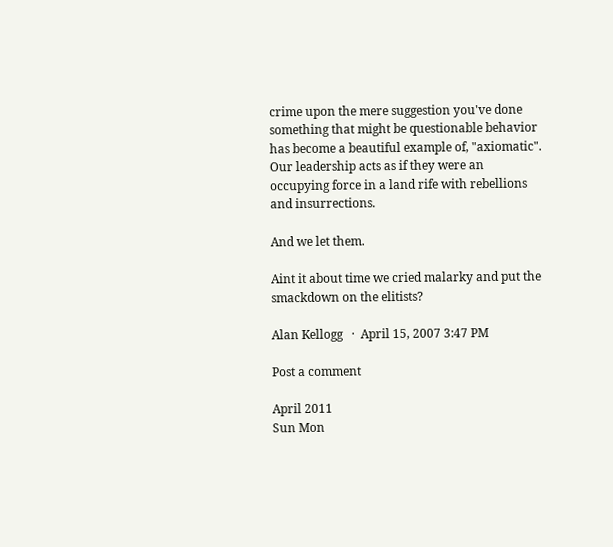crime upon the mere suggestion you've done something that might be questionable behavior has become a beautiful example of, "axiomatic". Our leadership acts as if they were an occupying force in a land rife with rebellions and insurrections.

And we let them.

Aint it about time we cried malarky and put the smackdown on the elitists?

Alan Kellogg   ·  April 15, 2007 3:47 PM

Post a comment

April 2011
Sun Mon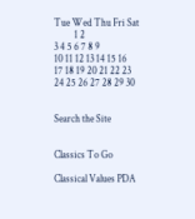Tue Wed Thu Fri Sat
          1 2
3 4 5 6 7 8 9
10 11 12 13 14 15 16
17 18 19 20 21 22 23
24 25 26 27 28 29 30


Search the Site


Classics To Go

Classical Values PDA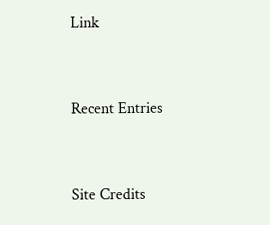Link


Recent Entries


Site Credits